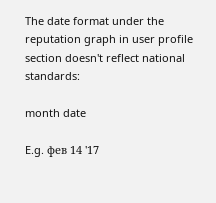The date format under the reputation graph in user profile section doesn't reflect national standards:

month date

E.g. фев 14 '17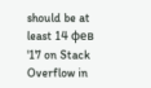should be at least 14 фев '17 on Stack Overflow in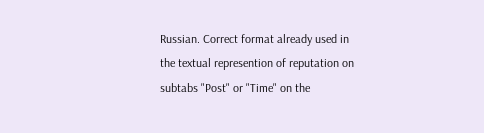Russian. Correct format already used in the textual represention of reputation on subtabs "Post" or "Time" on the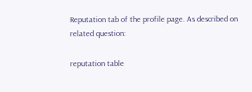Reputation tab of the profile page. As described on related question:

reputation table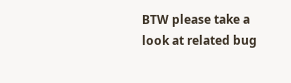BTW please take a look at related bug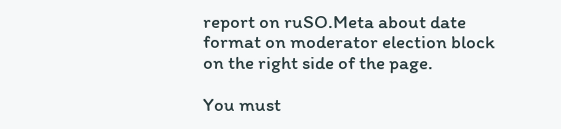report on ruSO.Meta about date format on moderator election block on the right side of the page.

You must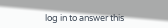log in to answer this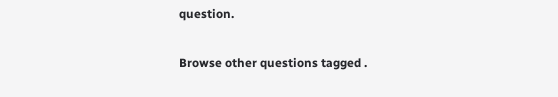question.

Browse other questions tagged .